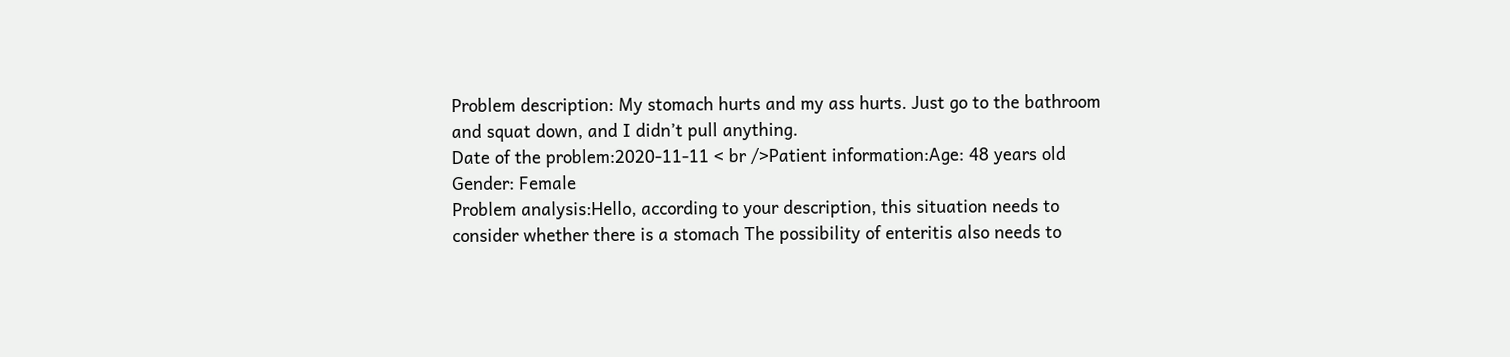Problem description: My stomach hurts and my ass hurts. Just go to the bathroom and squat down, and I didn’t pull anything.
Date of the problem:2020-11-11 < br />Patient information:Age: 48 years old Gender: Female
Problem analysis:Hello, according to your description, this situation needs to consider whether there is a stomach The possibility of enteritis also needs to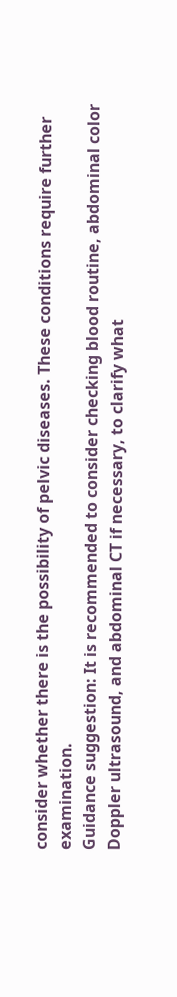consider whether there is the possibility of pelvic diseases. These conditions require further examination.
Guidance suggestion: It is recommended to consider checking blood routine, abdominal color Doppler ultrasound, and abdominal CT if necessary, to clarify what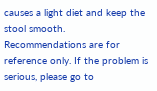causes a light diet and keep the stool smooth.
Recommendations are for reference only. If the problem is serious, please go to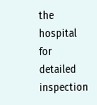the hospital for detailed inspection